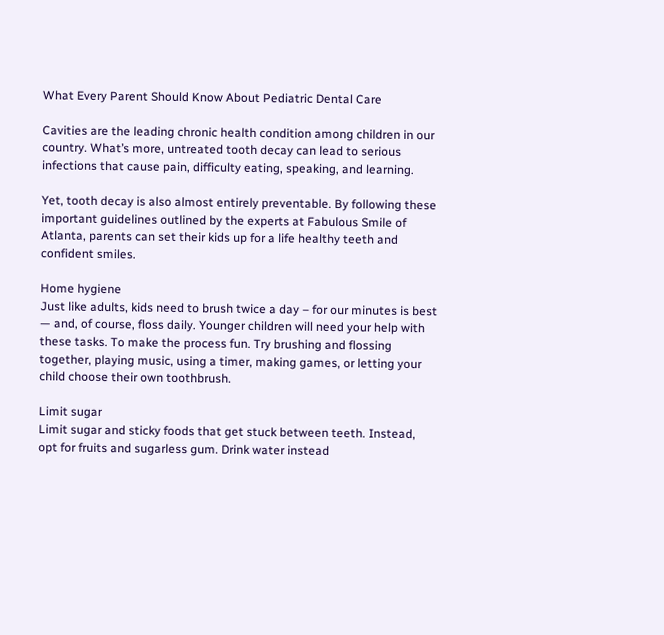What Every Parent Should Know About Pediatric Dental Care

Cavities are the leading chronic health condition among children in our country. What’s more, untreated tooth decay can lead to serious infections that cause pain, difficulty eating, speaking, and learning.

Yet, tooth decay is also almost entirely preventable. By following these important guidelines outlined by the experts at Fabulous Smile of Atlanta, parents can set their kids up for a life healthy teeth and confident smiles.

Home hygiene
Just like adults, kids need to brush twice a day – for our minutes is best — and, of course, floss daily. Younger children will need your help with these tasks. To make the process fun. Try brushing and flossing together, playing music, using a timer, making games, or letting your child choose their own toothbrush.

Limit sugar
Limit sugar and sticky foods that get stuck between teeth. Instead, opt for fruits and sugarless gum. Drink water instead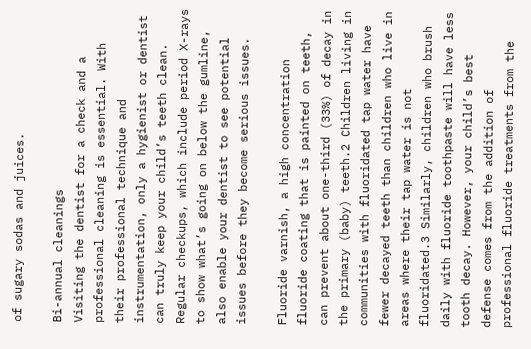of sugary sodas and juices.

Bi-annual cleanings
Visiting the dentist for a check and a professional cleaning is essential. With their professional technique and instrumentation, only a hygienist or dentist can truly keep your child’s teeth clean. Regular checkups, which include period X-rays to show what’s going on below the gumline, also enable your dentist to see potential issues before they become serious issues.

Fluoride varnish, a high concentration fluoride coating that is painted on teeth, can prevent about one-third (33%) of decay in the primary (baby) teeth.2 Children living in communities with fluoridated tap water have fewer decayed teeth than children who live in areas where their tap water is not fluoridated.3 Similarly, children who brush daily with fluoride toothpaste will have less tooth decay. However, your child’s best defense comes from the addition of professional fluoride treatments from the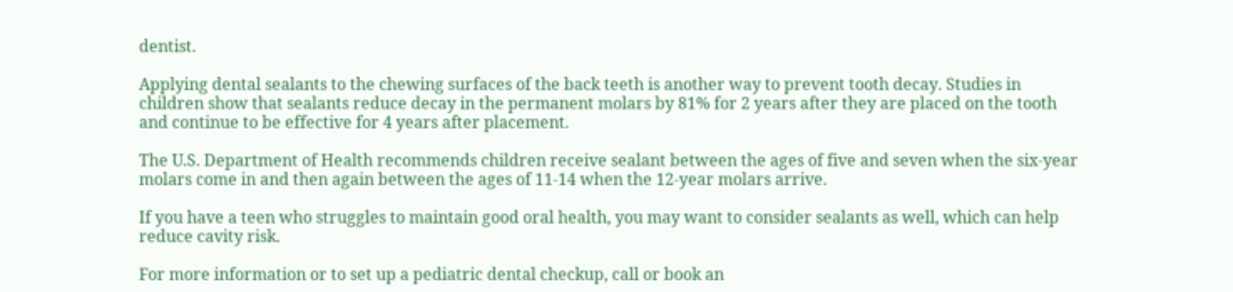dentist.

Applying dental sealants to the chewing surfaces of the back teeth is another way to prevent tooth decay. Studies in children show that sealants reduce decay in the permanent molars by 81% for 2 years after they are placed on the tooth and continue to be effective for 4 years after placement.

The U.S. Department of Health recommends children receive sealant between the ages of five and seven when the six-year molars come in and then again between the ages of 11-14 when the 12-year molars arrive.

If you have a teen who struggles to maintain good oral health, you may want to consider sealants as well, which can help reduce cavity risk.

For more information or to set up a pediatric dental checkup, call or book an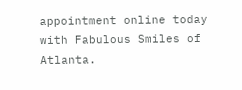appointment online today with Fabulous Smiles of Atlanta.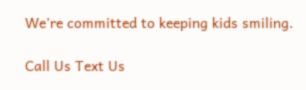We’re committed to keeping kids smiling.

Call Us Text Us